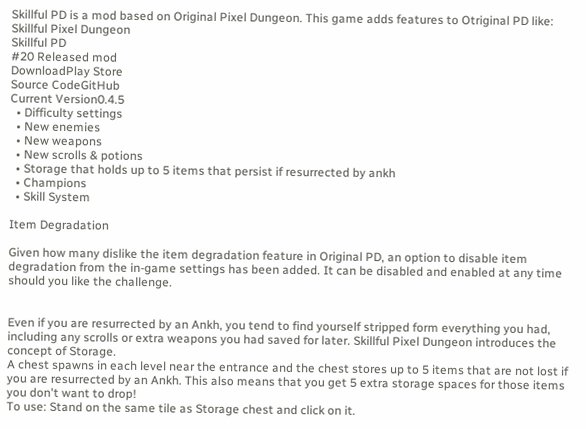Skillful PD is a mod based on Original Pixel Dungeon. This game adds features to Otriginal PD like:
Skillful Pixel Dungeon
Skillful PD
#20 Released mod
DownloadPlay Store
Source CodeGitHub
Current Version0.4.5
  • Difficulty settings
  • New enemies
  • New weapons
  • New scrolls & potions
  • Storage that holds up to 5 items that persist if resurrected by ankh
  • Champions
  • Skill System

Item Degradation

Given how many dislike the item degradation feature in Original PD, an option to disable item degradation from the in-game settings has been added. It can be disabled and enabled at any time should you like the challenge.


Even if you are resurrected by an Ankh, you tend to find yourself stripped form everything you had, including any scrolls or extra weapons you had saved for later. Skillful Pixel Dungeon introduces the concept of Storage.
A chest spawns in each level near the entrance and the chest stores up to 5 items that are not lost if you are resurrected by an Ankh. This also means that you get 5 extra storage spaces for those items you don't want to drop!
To use: Stand on the same tile as Storage chest and click on it.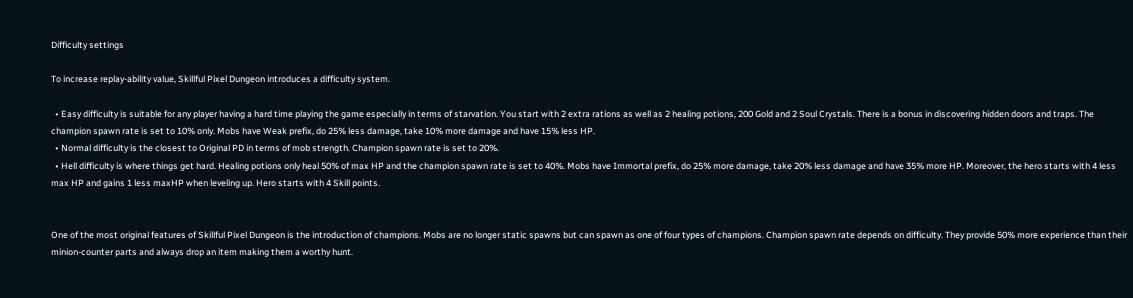Difficulty settings

To increase replay-ability value, Skillful Pixel Dungeon introduces a difficulty system.

  • Easy difficulty is suitable for any player having a hard time playing the game especially in terms of starvation. You start with 2 extra rations as well as 2 healing potions, 200 Gold and 2 Soul Crystals. There is a bonus in discovering hidden doors and traps. The champion spawn rate is set to 10% only. Mobs have Weak prefix, do 25% less damage, take 10% more damage and have 15% less HP.
  • Normal difficulty is the closest to Original PD in terms of mob strength. Champion spawn rate is set to 20%.
  • Hell difficulty is where things get hard. Healing potions only heal 50% of max HP and the champion spawn rate is set to 40%. Mobs have Immortal prefix, do 25% more damage, take 20% less damage and have 35% more HP. Moreover, the hero starts with 4 less max HP and gains 1 less maxHP when leveling up. Hero starts with 4 Skill points.


One of the most original features of Skillful Pixel Dungeon is the introduction of champions. Mobs are no longer static spawns but can spawn as one of four types of champions. Champion spawn rate depends on difficulty. They provide 50% more experience than their minion-counter parts and always drop an item making them a worthy hunt.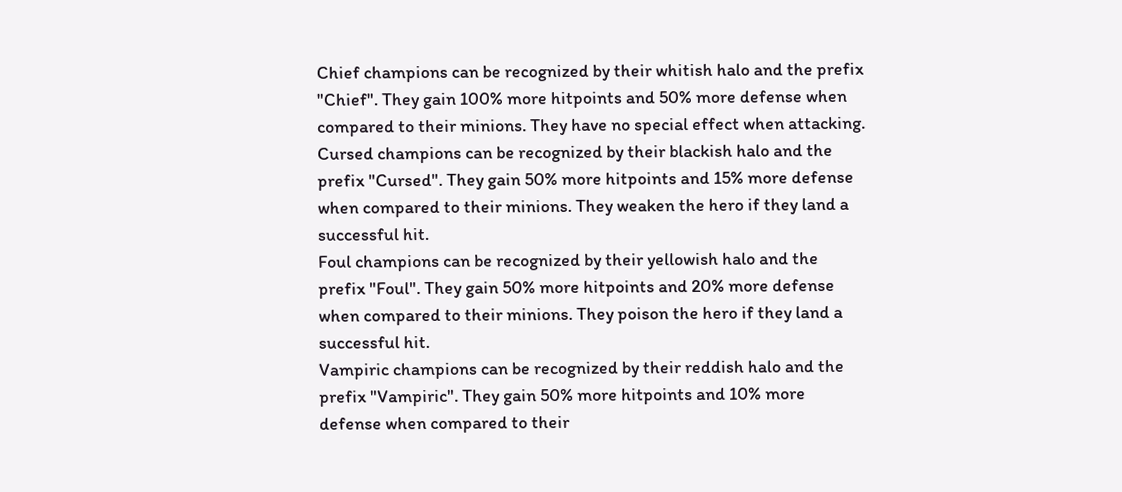Chief champions can be recognized by their whitish halo and the prefix "Chief". They gain 100% more hitpoints and 50% more defense when compared to their minions. They have no special effect when attacking.
Cursed champions can be recognized by their blackish halo and the prefix "Cursed". They gain 50% more hitpoints and 15% more defense when compared to their minions. They weaken the hero if they land a successful hit.
Foul champions can be recognized by their yellowish halo and the prefix "Foul". They gain 50% more hitpoints and 20% more defense when compared to their minions. They poison the hero if they land a successful hit.
Vampiric champions can be recognized by their reddish halo and the prefix "Vampiric". They gain 50% more hitpoints and 10% more defense when compared to their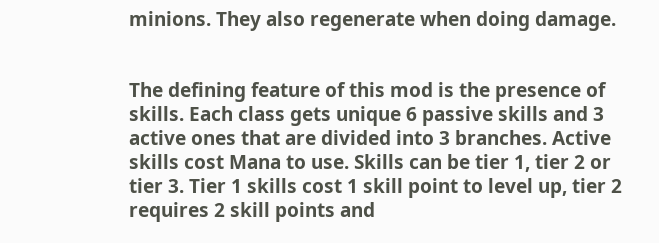minions. They also regenerate when doing damage.


The defining feature of this mod is the presence of skills. Each class gets unique 6 passive skills and 3 active ones that are divided into 3 branches. Active skills cost Mana to use. Skills can be tier 1, tier 2 or tier 3. Tier 1 skills cost 1 skill point to level up, tier 2 requires 2 skill points and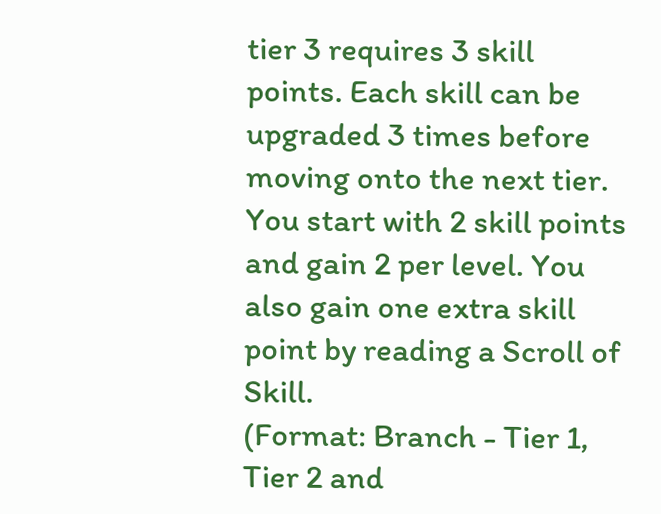tier 3 requires 3 skill points. Each skill can be upgraded 3 times before moving onto the next tier. You start with 2 skill points and gain 2 per level. You also gain one extra skill point by reading a Scroll of Skill.
(Format: Branch - Tier 1, Tier 2 and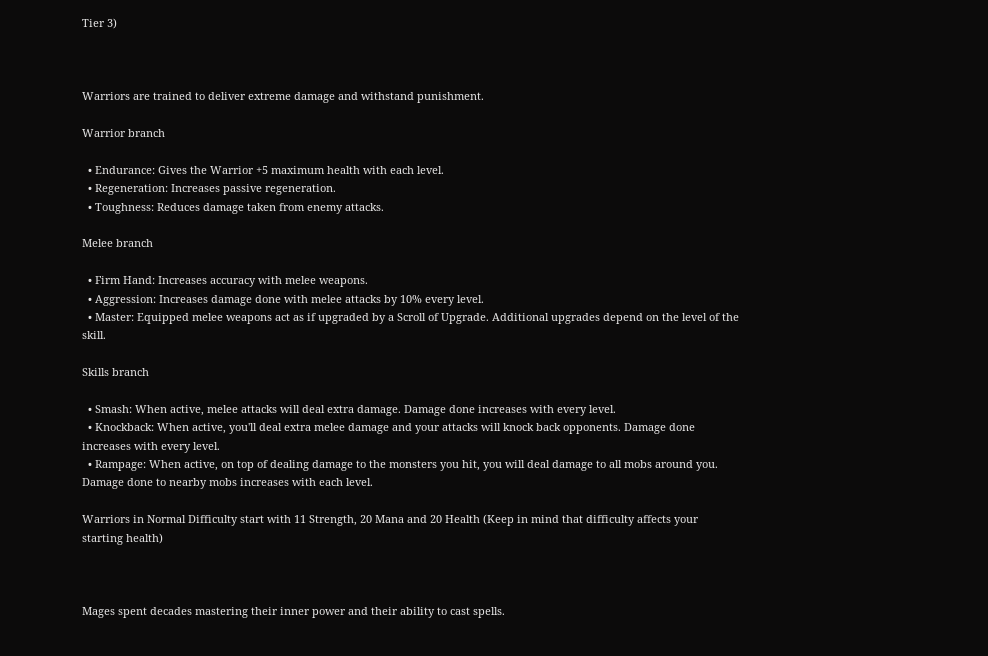Tier 3)



Warriors are trained to deliver extreme damage and withstand punishment.

Warrior branch

  • Endurance: Gives the Warrior +5 maximum health with each level.
  • Regeneration: Increases passive regeneration.
  • Toughness: Reduces damage taken from enemy attacks.

Melee branch

  • Firm Hand: Increases accuracy with melee weapons.
  • Aggression: Increases damage done with melee attacks by 10% every level.
  • Master: Equipped melee weapons act as if upgraded by a Scroll of Upgrade. Additional upgrades depend on the level of the skill.

Skills branch

  • Smash: When active, melee attacks will deal extra damage. Damage done increases with every level.
  • Knockback: When active, you'll deal extra melee damage and your attacks will knock back opponents. Damage done increases with every level.
  • Rampage: When active, on top of dealing damage to the monsters you hit, you will deal damage to all mobs around you. Damage done to nearby mobs increases with each level.

Warriors in Normal Difficulty start with 11 Strength, 20 Mana and 20 Health (Keep in mind that difficulty affects your starting health)



Mages spent decades mastering their inner power and their ability to cast spells.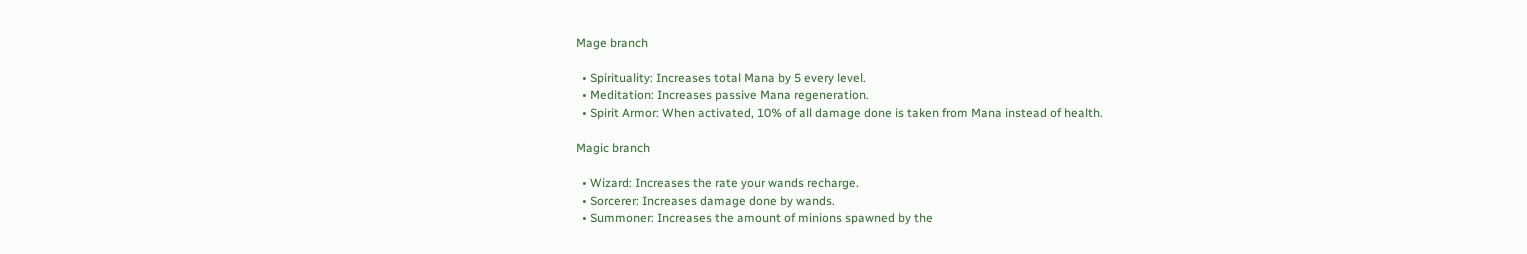Mage branch

  • Spirituality: Increases total Mana by 5 every level.
  • Meditation: Increases passive Mana regeneration.
  • Spirit Armor: When activated, 10% of all damage done is taken from Mana instead of health.

Magic branch

  • Wizard: Increases the rate your wands recharge.
  • Sorcerer: Increases damage done by wands.
  • Summoner: Increases the amount of minions spawned by the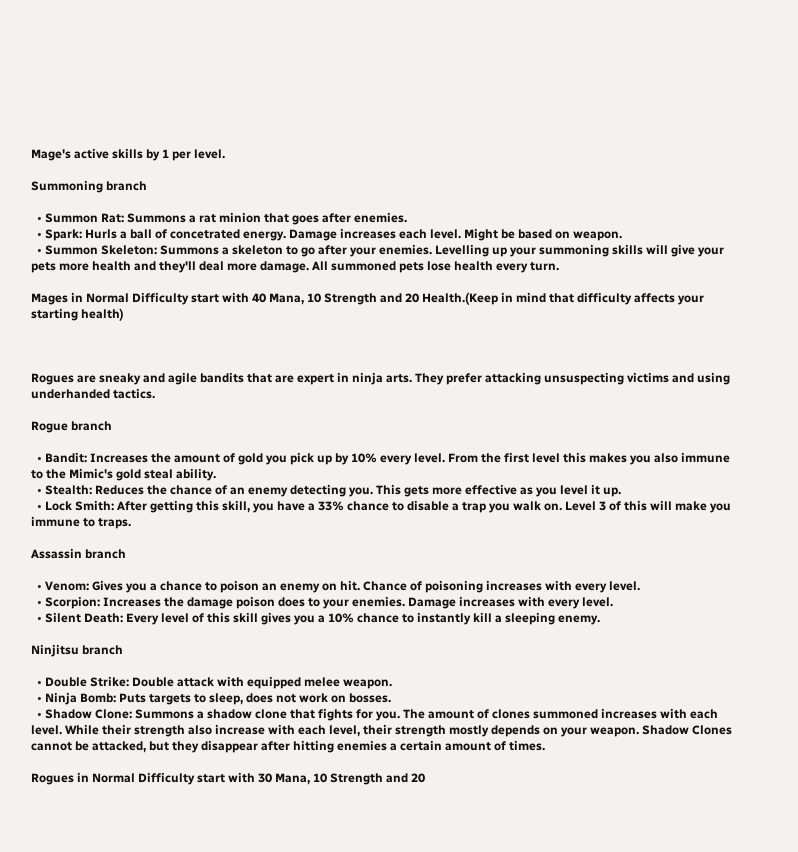Mage's active skills by 1 per level.

Summoning branch

  • Summon Rat: Summons a rat minion that goes after enemies.
  • Spark: Hurls a ball of concetrated energy. Damage increases each level. Might be based on weapon.
  • Summon Skeleton: Summons a skeleton to go after your enemies. Levelling up your summoning skills will give your pets more health and they'll deal more damage. All summoned pets lose health every turn.

Mages in Normal Difficulty start with 40 Mana, 10 Strength and 20 Health.(Keep in mind that difficulty affects your starting health)



Rogues are sneaky and agile bandits that are expert in ninja arts. They prefer attacking unsuspecting victims and using underhanded tactics.

Rogue branch

  • Bandit: Increases the amount of gold you pick up by 10% every level. From the first level this makes you also immune to the Mimic's gold steal ability.
  • Stealth: Reduces the chance of an enemy detecting you. This gets more effective as you level it up.
  • Lock Smith: After getting this skill, you have a 33% chance to disable a trap you walk on. Level 3 of this will make you immune to traps.

Assassin branch

  • Venom: Gives you a chance to poison an enemy on hit. Chance of poisoning increases with every level.
  • Scorpion: Increases the damage poison does to your enemies. Damage increases with every level.
  • Silent Death: Every level of this skill gives you a 10% chance to instantly kill a sleeping enemy.

Ninjitsu branch

  • Double Strike: Double attack with equipped melee weapon.
  • Ninja Bomb: Puts targets to sleep, does not work on bosses.
  • Shadow Clone: Summons a shadow clone that fights for you. The amount of clones summoned increases with each level. While their strength also increase with each level, their strength mostly depends on your weapon. Shadow Clones cannot be attacked, but they disappear after hitting enemies a certain amount of times.

Rogues in Normal Difficulty start with 30 Mana, 10 Strength and 20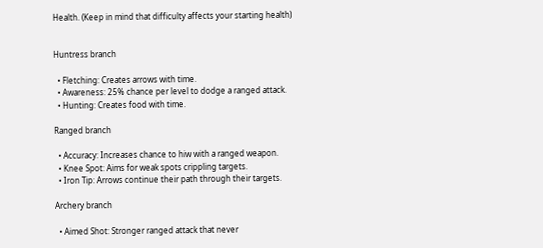Health. (Keep in mind that difficulty affects your starting health)


Huntress branch

  • Fletching: Creates arrows with time.
  • Awareness: 25% chance per level to dodge a ranged attack.
  • Hunting: Creates food with time.

Ranged branch

  • Accuracy: Increases chance to hiw with a ranged weapon.
  • Knee Spot: Aims for weak spots crippling targets.
  • Iron Tip: Arrows continue their path through their targets.

Archery branch

  • Aimed Shot: Stronger ranged attack that never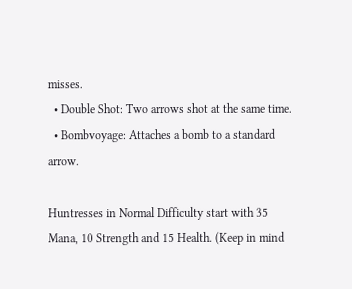misses.
  • Double Shot: Two arrows shot at the same time.
  • Bombvoyage: Attaches a bomb to a standard arrow.

Huntresses in Normal Difficulty start with 35 Mana, 10 Strength and 15 Health. (Keep in mind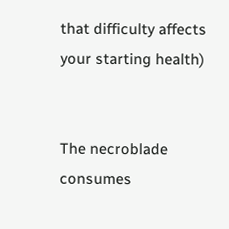that difficulty affects your starting health)


The necroblade consumes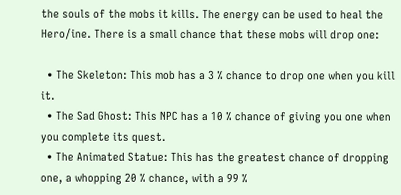the souls of the mobs it kills. The energy can be used to heal the Hero/ine. There is a small chance that these mobs will drop one:

  • The Skeleton: This mob has a 3 % chance to drop one when you kill it.
  • The Sad Ghost: This NPC has a 10 % chance of giving you one when you complete its quest.
  • The Animated Statue: This has the greatest chance of dropping one, a whopping 20 % chance, with a 99 %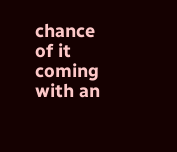chance of it coming with an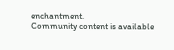enchantment.
Community content is available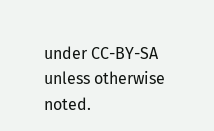under CC-BY-SA unless otherwise noted.